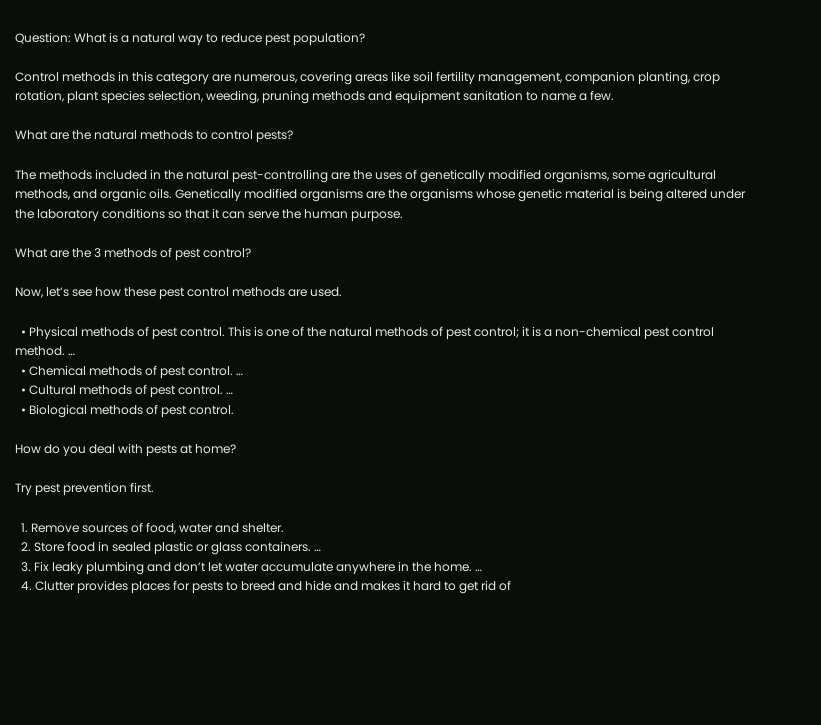Question: What is a natural way to reduce pest population?

Control methods in this category are numerous, covering areas like soil fertility management, companion planting, crop rotation, plant species selection, weeding, pruning methods and equipment sanitation to name a few.

What are the natural methods to control pests?

The methods included in the natural pest-controlling are the uses of genetically modified organisms, some agricultural methods, and organic oils. Genetically modified organisms are the organisms whose genetic material is being altered under the laboratory conditions so that it can serve the human purpose.

What are the 3 methods of pest control?

Now, let’s see how these pest control methods are used.

  • Physical methods of pest control. This is one of the natural methods of pest control; it is a non-chemical pest control method. …
  • Chemical methods of pest control. …
  • Cultural methods of pest control. …
  • Biological methods of pest control.

How do you deal with pests at home?

Try pest prevention first.

  1. Remove sources of food, water and shelter.
  2. Store food in sealed plastic or glass containers. …
  3. Fix leaky plumbing and don’t let water accumulate anywhere in the home. …
  4. Clutter provides places for pests to breed and hide and makes it hard to get rid of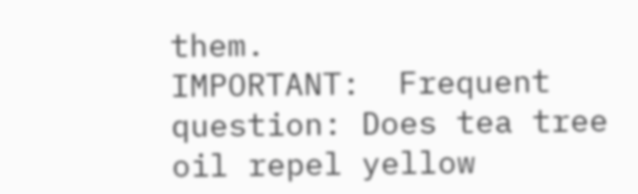them.
IMPORTANT:  Frequent question: Does tea tree oil repel yellow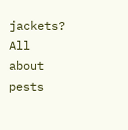jackets?
All about pests